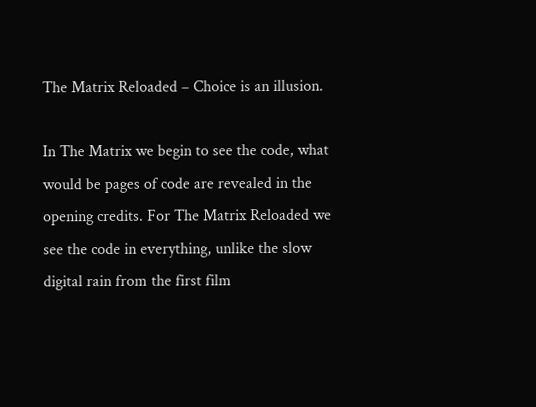The Matrix Reloaded – Choice is an illusion.

In The Matrix we begin to see the code, what would be pages of code are revealed in the opening credits. For The Matrix Reloaded we see the code in everything, unlike the slow digital rain from the first film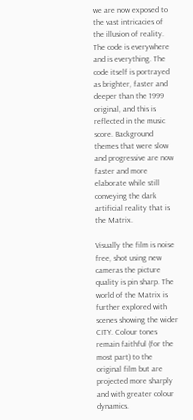we are now exposed to the vast intricacies of the illusion of reality. The code is everywhere and is everything. The code itself is portrayed as brighter, faster and deeper than the 1999 original, and this is reflected in the music score. Background themes that were slow and progressive are now faster and more elaborate while still conveying the dark artificial reality that is the Matrix.

Visually the film is noise free, shot using new cameras the picture quality is pin sharp. The world of the Matrix is further explored with scenes showing the wider CITY. Colour tones remain faithful (for the most part) to the original film but are projected more sharply and with greater colour dynamics.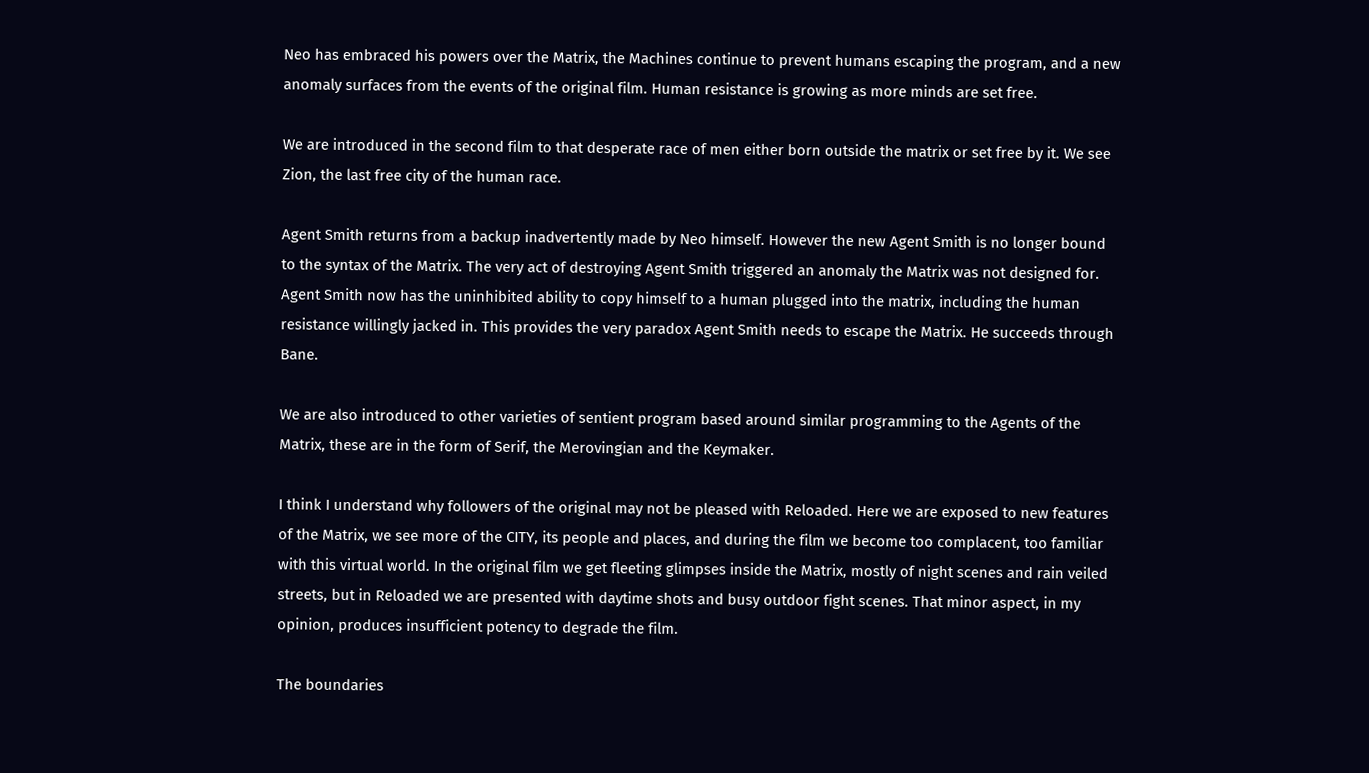Neo has embraced his powers over the Matrix, the Machines continue to prevent humans escaping the program, and a new anomaly surfaces from the events of the original film. Human resistance is growing as more minds are set free.

We are introduced in the second film to that desperate race of men either born outside the matrix or set free by it. We see Zion, the last free city of the human race.

Agent Smith returns from a backup inadvertently made by Neo himself. However the new Agent Smith is no longer bound to the syntax of the Matrix. The very act of destroying Agent Smith triggered an anomaly the Matrix was not designed for. Agent Smith now has the uninhibited ability to copy himself to a human plugged into the matrix, including the human resistance willingly jacked in. This provides the very paradox Agent Smith needs to escape the Matrix. He succeeds through Bane.

We are also introduced to other varieties of sentient program based around similar programming to the Agents of the Matrix, these are in the form of Serif, the Merovingian and the Keymaker.

I think I understand why followers of the original may not be pleased with Reloaded. Here we are exposed to new features of the Matrix, we see more of the CITY, its people and places, and during the film we become too complacent, too familiar with this virtual world. In the original film we get fleeting glimpses inside the Matrix, mostly of night scenes and rain veiled streets, but in Reloaded we are presented with daytime shots and busy outdoor fight scenes. That minor aspect, in my opinion, produces insufficient potency to degrade the film.

The boundaries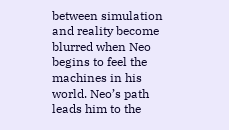between simulation and reality become blurred when Neo begins to feel the machines in his world. Neo’s path leads him to the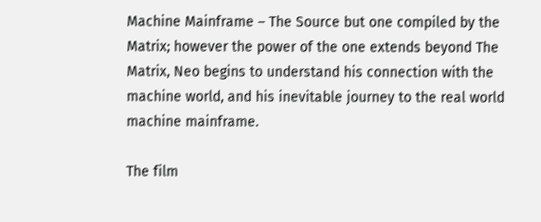Machine Mainframe – The Source but one compiled by the Matrix; however the power of the one extends beyond The Matrix, Neo begins to understand his connection with the machine world, and his inevitable journey to the real world machine mainframe.

The film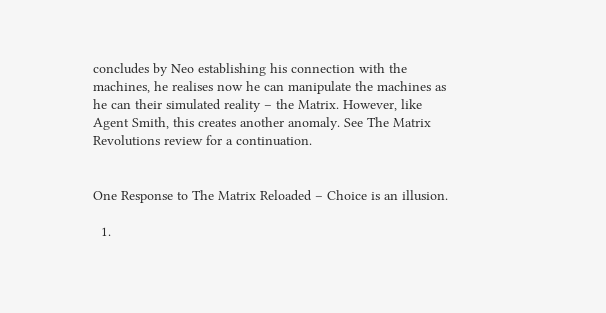concludes by Neo establishing his connection with the machines, he realises now he can manipulate the machines as he can their simulated reality – the Matrix. However, like Agent Smith, this creates another anomaly. See The Matrix Revolutions review for a continuation.


One Response to The Matrix Reloaded – Choice is an illusion.

  1.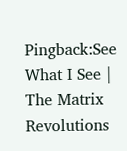Pingback:See What I See | The Matrix Revolutions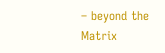– beyond the Matrix